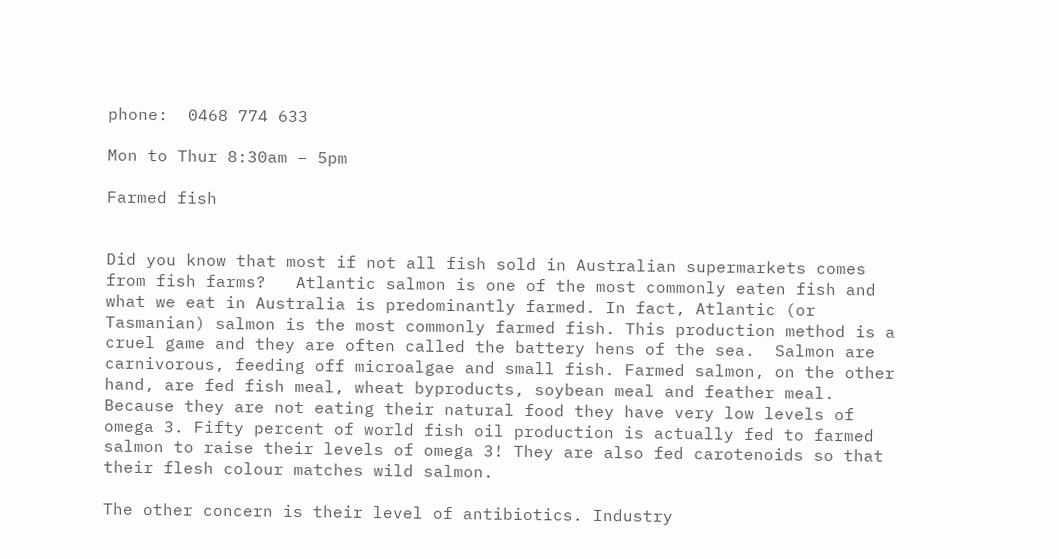phone:  0468 774 633

Mon to Thur 8:30am – 5pm

Farmed fish


Did you know that most if not all fish sold in Australian supermarkets comes from fish farms?   Atlantic salmon is one of the most commonly eaten fish and what we eat in Australia is predominantly farmed. In fact, Atlantic (or Tasmanian) salmon is the most commonly farmed fish. This production method is a cruel game and they are often called the battery hens of the sea.  Salmon are carnivorous, feeding off microalgae and small fish. Farmed salmon, on the other hand, are fed fish meal, wheat byproducts, soybean meal and feather meal. Because they are not eating their natural food they have very low levels of omega 3. Fifty percent of world fish oil production is actually fed to farmed salmon to raise their levels of omega 3! They are also fed carotenoids so that their flesh colour matches wild salmon.

The other concern is their level of antibiotics. Industry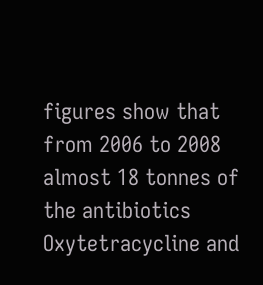figures show that from 2006 to 2008 almost 18 tonnes of the antibiotics Oxytetracycline and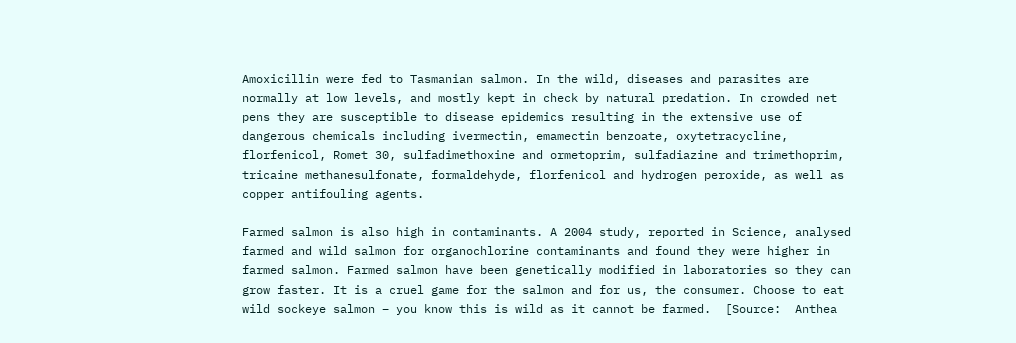Amoxicillin were fed to Tasmanian salmon. In the wild, diseases and parasites are normally at low levels, and mostly kept in check by natural predation. In crowded net pens they are susceptible to disease epidemics resulting in the extensive use of dangerous chemicals including ivermectin, emamectin benzoate, oxytetracycline, florfenicol, Romet 30, sulfadimethoxine and ormetoprim, sulfadiazine and trimethoprim, tricaine methanesulfonate, formaldehyde, florfenicol and hydrogen peroxide, as well as copper antifouling agents.

Farmed salmon is also high in contaminants. A 2004 study, reported in Science, analysed farmed and wild salmon for organochlorine contaminants and found they were higher in farmed salmon. Farmed salmon have been genetically modified in laboratories so they can grow faster. It is a cruel game for the salmon and for us, the consumer. Choose to eat wild sockeye salmon – you know this is wild as it cannot be farmed.  [Source:  Anthea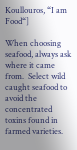Koullouros, “I am Food“]

When choosing seafood, always ask where it came from.  Select wild caught seafood to avoid the concentrated toxins found in farmed varieties.